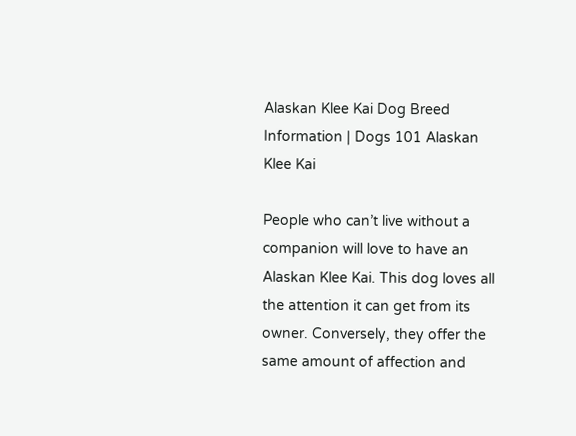Alaskan Klee Kai Dog Breed Information | Dogs 101 Alaskan Klee Kai

People who can’t live without a companion will love to have an Alaskan Klee Kai. This dog loves all the attention it can get from its owner. Conversely, they offer the same amount of affection and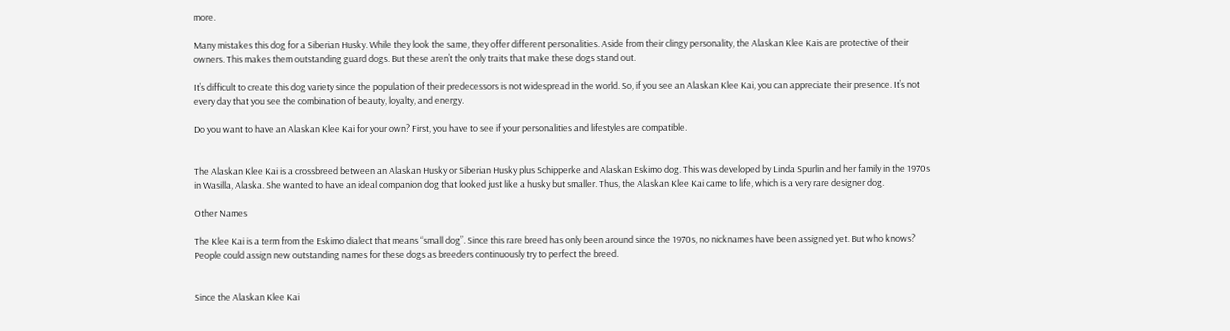more.

Many mistakes this dog for a Siberian Husky. While they look the same, they offer different personalities. Aside from their clingy personality, the Alaskan Klee Kais are protective of their owners. This makes them outstanding guard dogs. But these aren’t the only traits that make these dogs stand out.

It’s difficult to create this dog variety since the population of their predecessors is not widespread in the world. So, if you see an Alaskan Klee Kai, you can appreciate their presence. It’s not every day that you see the combination of beauty, loyalty, and energy.

Do you want to have an Alaskan Klee Kai for your own? First, you have to see if your personalities and lifestyles are compatible.


The Alaskan Klee Kai is a crossbreed between an Alaskan Husky or Siberian Husky plus Schipperke and Alaskan Eskimo dog. This was developed by Linda Spurlin and her family in the 1970s in Wasilla, Alaska. She wanted to have an ideal companion dog that looked just like a husky but smaller. Thus, the Alaskan Klee Kai came to life, which is a very rare designer dog.

Other Names

The Klee Kai is a term from the Eskimo dialect that means “small dog”. Since this rare breed has only been around since the 1970s, no nicknames have been assigned yet. But who knows? People could assign new outstanding names for these dogs as breeders continuously try to perfect the breed.


Since the Alaskan Klee Kai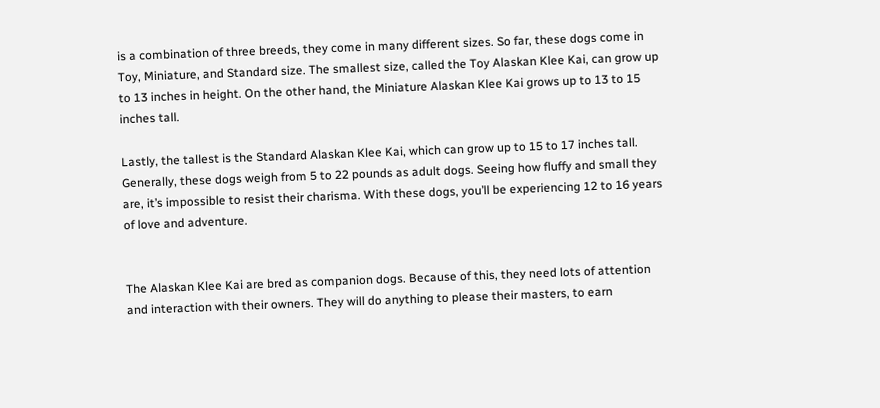is a combination of three breeds, they come in many different sizes. So far, these dogs come in Toy, Miniature, and Standard size. The smallest size, called the Toy Alaskan Klee Kai, can grow up to 13 inches in height. On the other hand, the Miniature Alaskan Klee Kai grows up to 13 to 15 inches tall.

Lastly, the tallest is the Standard Alaskan Klee Kai, which can grow up to 15 to 17 inches tall. Generally, these dogs weigh from 5 to 22 pounds as adult dogs. Seeing how fluffy and small they are, it’s impossible to resist their charisma. With these dogs, you’ll be experiencing 12 to 16 years of love and adventure.


The Alaskan Klee Kai are bred as companion dogs. Because of this, they need lots of attention and interaction with their owners. They will do anything to please their masters, to earn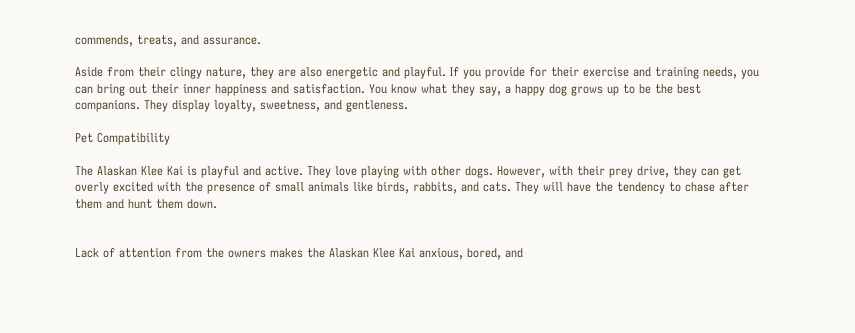commends, treats, and assurance.

Aside from their clingy nature, they are also energetic and playful. If you provide for their exercise and training needs, you can bring out their inner happiness and satisfaction. You know what they say, a happy dog grows up to be the best companions. They display loyalty, sweetness, and gentleness.

Pet Compatibility

The Alaskan Klee Kai is playful and active. They love playing with other dogs. However, with their prey drive, they can get overly excited with the presence of small animals like birds, rabbits, and cats. They will have the tendency to chase after them and hunt them down.


Lack of attention from the owners makes the Alaskan Klee Kai anxious, bored, and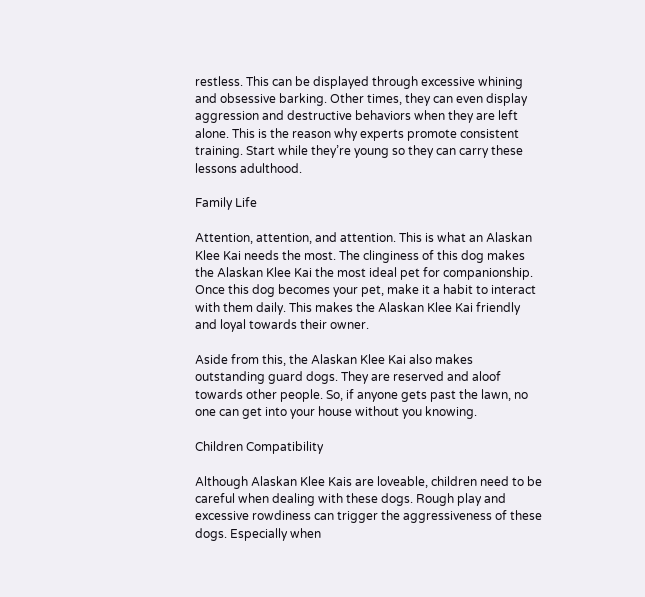restless. This can be displayed through excessive whining and obsessive barking. Other times, they can even display aggression and destructive behaviors when they are left alone. This is the reason why experts promote consistent training. Start while they’re young so they can carry these lessons adulthood.

Family Life

Attention, attention, and attention. This is what an Alaskan Klee Kai needs the most. The clinginess of this dog makes the Alaskan Klee Kai the most ideal pet for companionship. Once this dog becomes your pet, make it a habit to interact with them daily. This makes the Alaskan Klee Kai friendly and loyal towards their owner.

Aside from this, the Alaskan Klee Kai also makes outstanding guard dogs. They are reserved and aloof towards other people. So, if anyone gets past the lawn, no one can get into your house without you knowing.

Children Compatibility

Although Alaskan Klee Kais are loveable, children need to be careful when dealing with these dogs. Rough play and excessive rowdiness can trigger the aggressiveness of these dogs. Especially when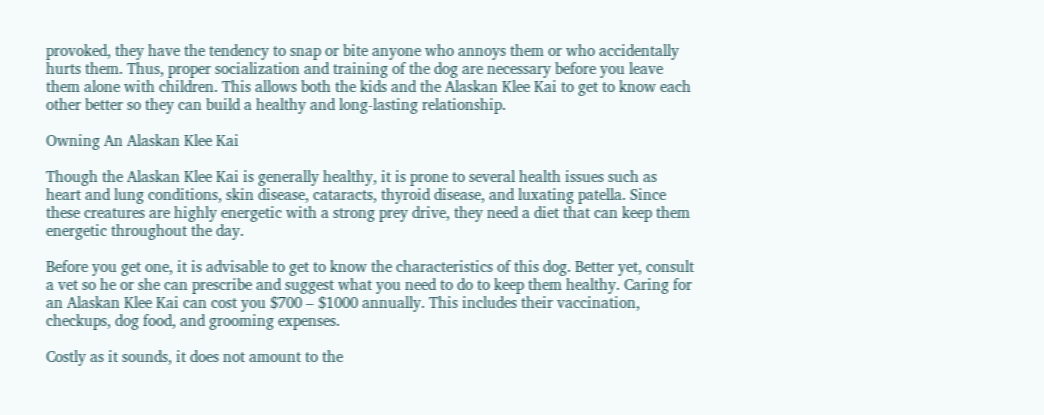provoked, they have the tendency to snap or bite anyone who annoys them or who accidentally hurts them. Thus, proper socialization and training of the dog are necessary before you leave them alone with children. This allows both the kids and the Alaskan Klee Kai to get to know each other better so they can build a healthy and long-lasting relationship.

Owning An Alaskan Klee Kai

Though the Alaskan Klee Kai is generally healthy, it is prone to several health issues such as heart and lung conditions, skin disease, cataracts, thyroid disease, and luxating patella. Since these creatures are highly energetic with a strong prey drive, they need a diet that can keep them energetic throughout the day.

Before you get one, it is advisable to get to know the characteristics of this dog. Better yet, consult a vet so he or she can prescribe and suggest what you need to do to keep them healthy. Caring for an Alaskan Klee Kai can cost you $700 – $1000 annually. This includes their vaccination, checkups, dog food, and grooming expenses.

Costly as it sounds, it does not amount to the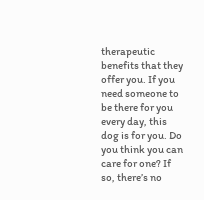therapeutic benefits that they offer you. If you need someone to be there for you every day, this dog is for you. Do you think you can care for one? If so, there’s no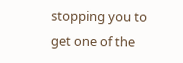stopping you to get one of the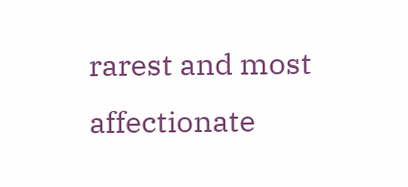rarest and most affectionate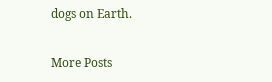dogs on Earth.

More Posts